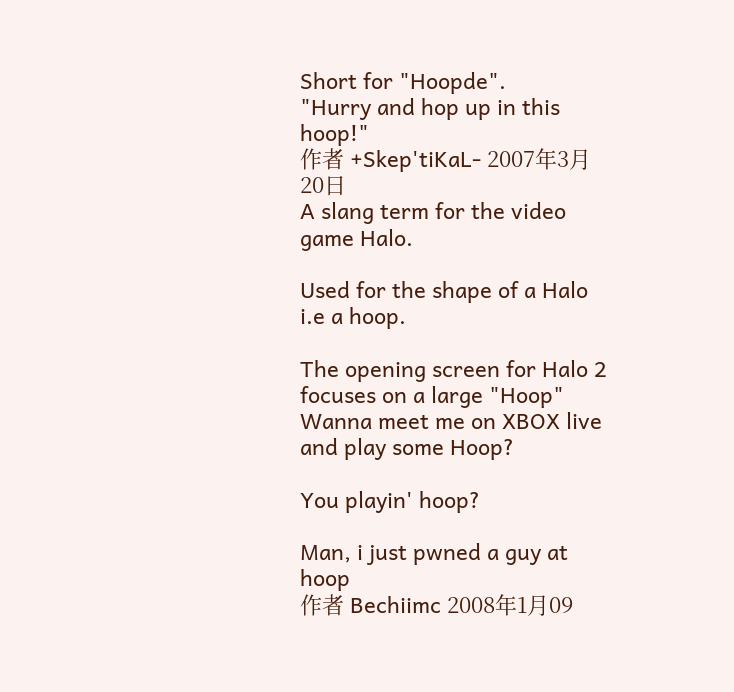Short for "Hoopde".
"Hurry and hop up in this hoop!"
作者 +Skep'tiKaL- 2007年3月20日
A slang term for the video game Halo.

Used for the shape of a Halo i.e a hoop.

The opening screen for Halo 2 focuses on a large "Hoop"
Wanna meet me on XBOX live and play some Hoop?

You playin' hoop?

Man, i just pwned a guy at hoop
作者 Bechiimc 2008年1月09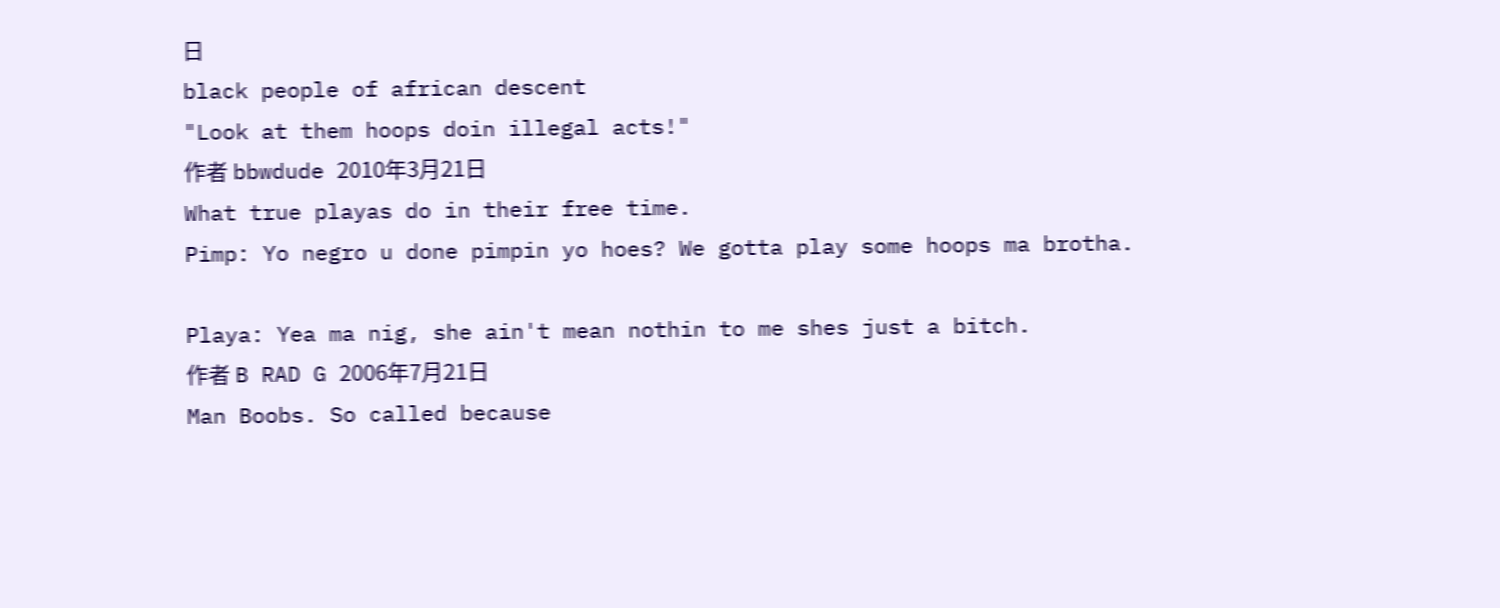日
black people of african descent
"Look at them hoops doin illegal acts!"
作者 bbwdude 2010年3月21日
What true playas do in their free time.
Pimp: Yo negro u done pimpin yo hoes? We gotta play some hoops ma brotha.

Playa: Yea ma nig, she ain't mean nothin to me shes just a bitch.
作者 B RAD G 2006年7月21日
Man Boobs. So called because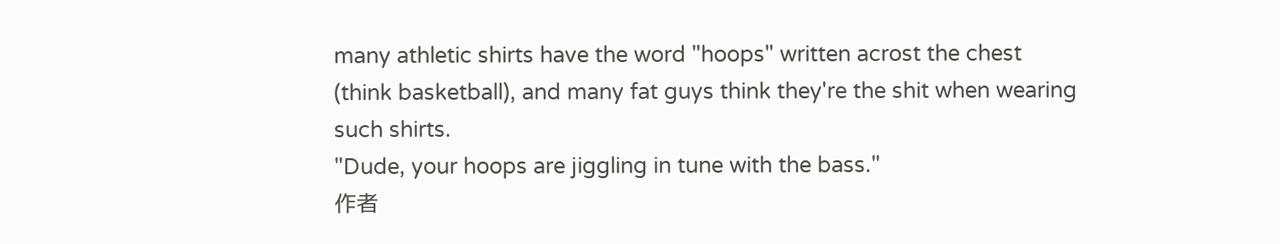many athletic shirts have the word "hoops" written acrost the chest (think basketball), and many fat guys think they're the shit when wearing such shirts.
"Dude, your hoops are jiggling in tune with the bass."
作者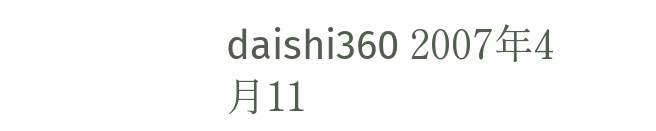daishi360 2007年4月11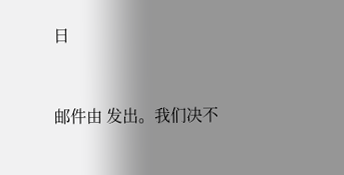日


邮件由 发出。我们决不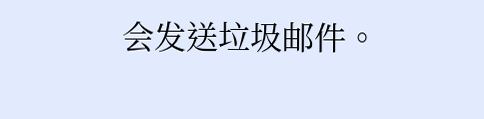会发送垃圾邮件。